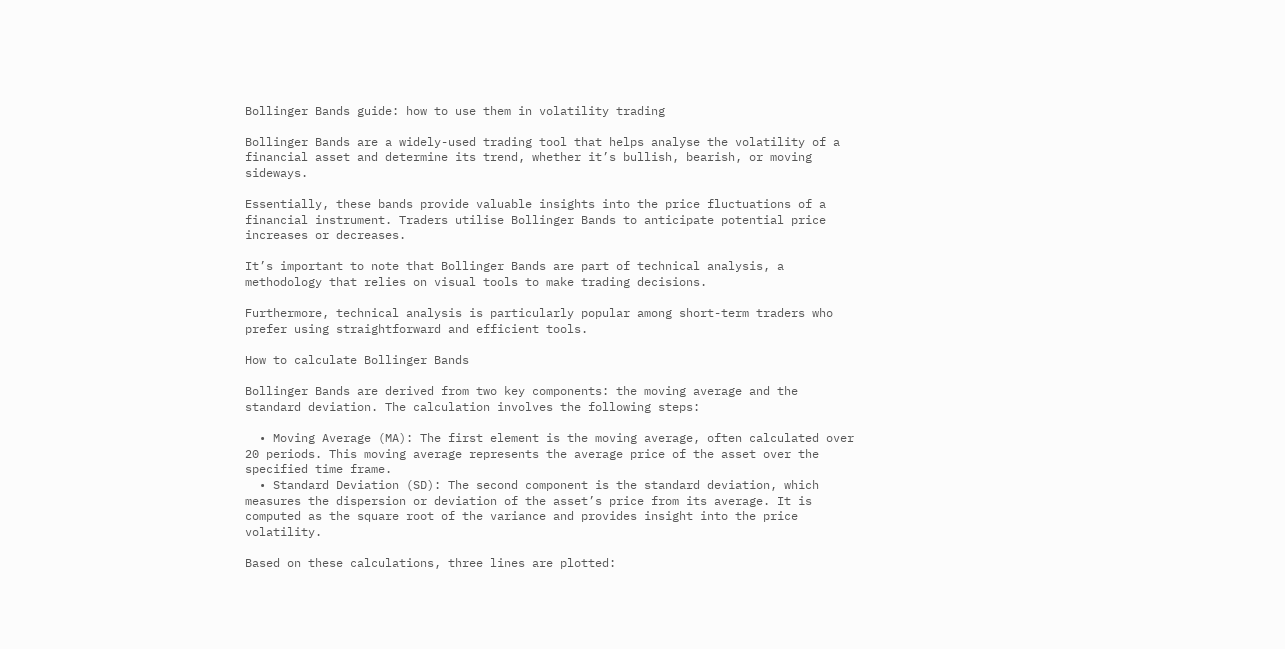Bollinger Bands guide: how to use them in volatility trading

Bollinger Bands are a widely-used trading tool that helps analyse the volatility of a financial asset and determine its trend, whether it’s bullish, bearish, or moving sideways.

Essentially, these bands provide valuable insights into the price fluctuations of a financial instrument. Traders utilise Bollinger Bands to anticipate potential price increases or decreases.

It’s important to note that Bollinger Bands are part of technical analysis, a methodology that relies on visual tools to make trading decisions.

Furthermore, technical analysis is particularly popular among short-term traders who prefer using straightforward and efficient tools.

How to calculate Bollinger Bands

Bollinger Bands are derived from two key components: the moving average and the standard deviation. The calculation involves the following steps:

  • Moving Average (MA): The first element is the moving average, often calculated over 20 periods. This moving average represents the average price of the asset over the specified time frame.
  • Standard Deviation (SD): The second component is the standard deviation, which measures the dispersion or deviation of the asset’s price from its average. It is computed as the square root of the variance and provides insight into the price volatility.

Based on these calculations, three lines are plotted: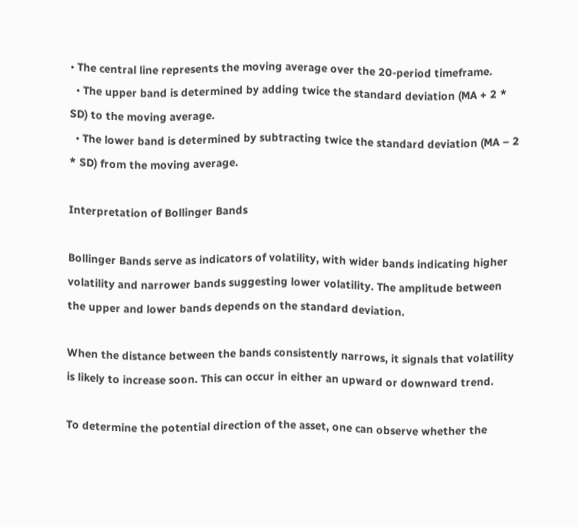• The central line represents the moving average over the 20-period timeframe.
  • The upper band is determined by adding twice the standard deviation (MA + 2 * SD) to the moving average.
  • The lower band is determined by subtracting twice the standard deviation (MA – 2 * SD) from the moving average.

Interpretation of Bollinger Bands

Bollinger Bands serve as indicators of volatility, with wider bands indicating higher volatility and narrower bands suggesting lower volatility. The amplitude between the upper and lower bands depends on the standard deviation.

When the distance between the bands consistently narrows, it signals that volatility is likely to increase soon. This can occur in either an upward or downward trend.

To determine the potential direction of the asset, one can observe whether the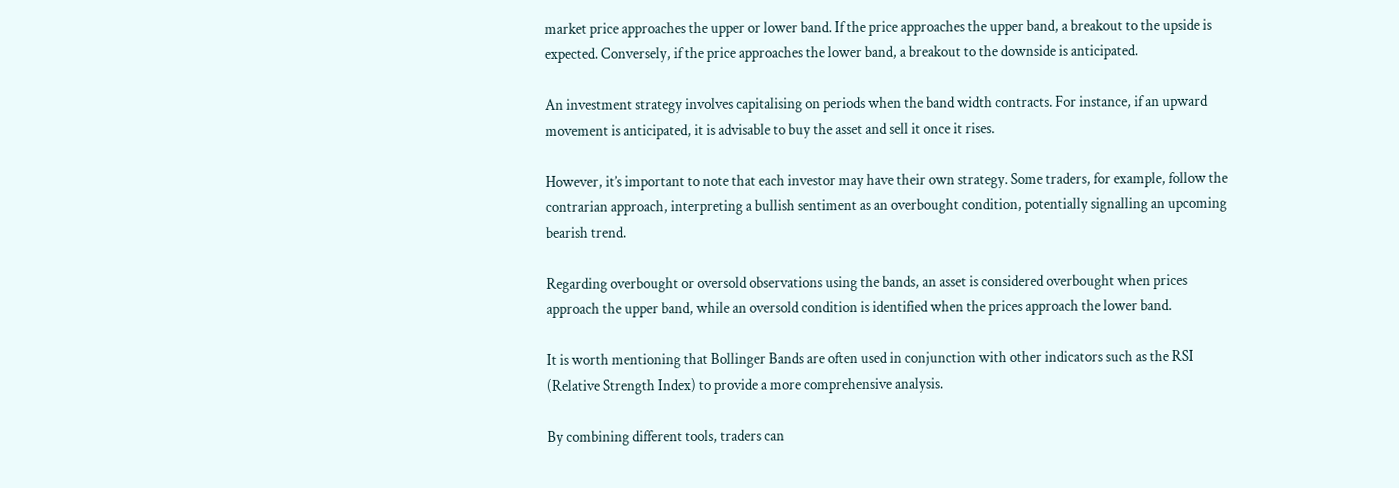market price approaches the upper or lower band. If the price approaches the upper band, a breakout to the upside is expected. Conversely, if the price approaches the lower band, a breakout to the downside is anticipated.

An investment strategy involves capitalising on periods when the band width contracts. For instance, if an upward movement is anticipated, it is advisable to buy the asset and sell it once it rises.

However, it’s important to note that each investor may have their own strategy. Some traders, for example, follow the contrarian approach, interpreting a bullish sentiment as an overbought condition, potentially signalling an upcoming bearish trend.

Regarding overbought or oversold observations using the bands, an asset is considered overbought when prices approach the upper band, while an oversold condition is identified when the prices approach the lower band.

It is worth mentioning that Bollinger Bands are often used in conjunction with other indicators such as the RSI (Relative Strength Index) to provide a more comprehensive analysis.

By combining different tools, traders can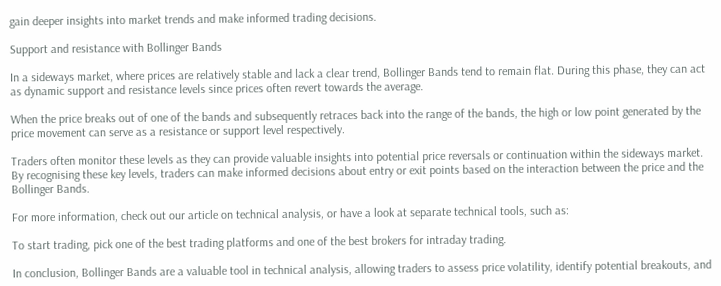gain deeper insights into market trends and make informed trading decisions.

Support and resistance with Bollinger Bands

In a sideways market, where prices are relatively stable and lack a clear trend, Bollinger Bands tend to remain flat. During this phase, they can act as dynamic support and resistance levels since prices often revert towards the average.

When the price breaks out of one of the bands and subsequently retraces back into the range of the bands, the high or low point generated by the price movement can serve as a resistance or support level respectively.

Traders often monitor these levels as they can provide valuable insights into potential price reversals or continuation within the sideways market. By recognising these key levels, traders can make informed decisions about entry or exit points based on the interaction between the price and the Bollinger Bands.

For more information, check out our article on technical analysis, or have a look at separate technical tools, such as:

To start trading, pick one of the best trading platforms and one of the best brokers for intraday trading.

In conclusion, Bollinger Bands are a valuable tool in technical analysis, allowing traders to assess price volatility, identify potential breakouts, and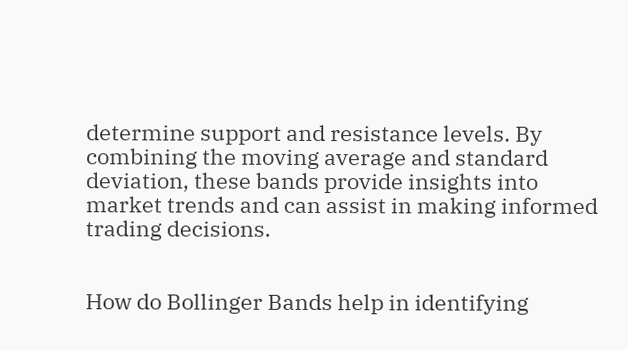determine support and resistance levels. By combining the moving average and standard deviation, these bands provide insights into market trends and can assist in making informed trading decisions.


How do Bollinger Bands help in identifying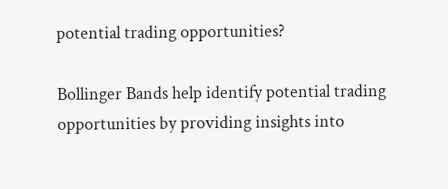potential trading opportunities?

Bollinger Bands help identify potential trading opportunities by providing insights into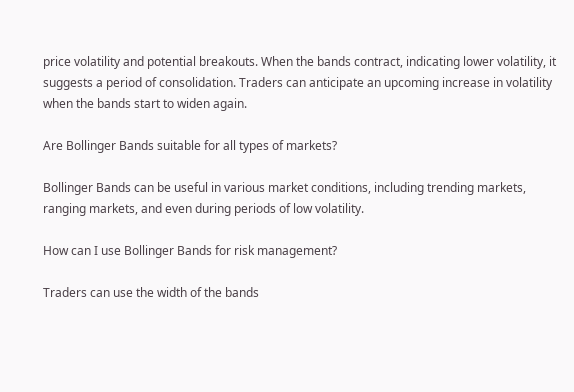price volatility and potential breakouts. When the bands contract, indicating lower volatility, it suggests a period of consolidation. Traders can anticipate an upcoming increase in volatility when the bands start to widen again.

Are Bollinger Bands suitable for all types of markets?

Bollinger Bands can be useful in various market conditions, including trending markets, ranging markets, and even during periods of low volatility.

How can I use Bollinger Bands for risk management?

Traders can use the width of the bands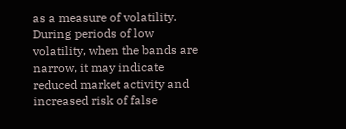as a measure of volatility. During periods of low volatility, when the bands are narrow, it may indicate reduced market activity and increased risk of false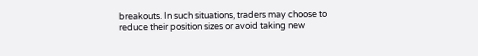breakouts. In such situations, traders may choose to reduce their position sizes or avoid taking new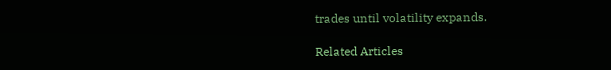trades until volatility expands.

Related Articles